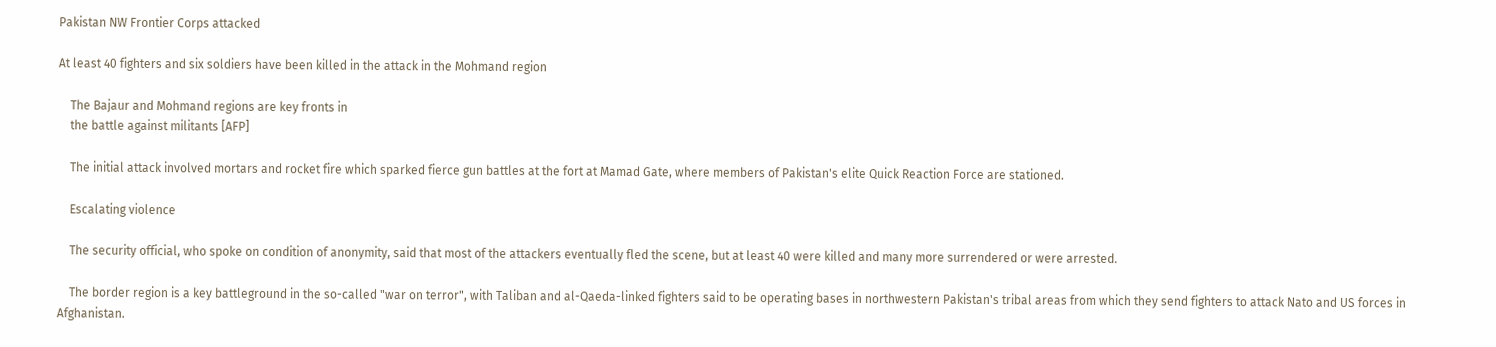Pakistan NW Frontier Corps attacked

At least 40 fighters and six soldiers have been killed in the attack in the Mohmand region

    The Bajaur and Mohmand regions are key fronts in
    the battle against militants [AFP]

    The initial attack involved mortars and rocket fire which sparked fierce gun battles at the fort at Mamad Gate, where members of Pakistan's elite Quick Reaction Force are stationed.

    Escalating violence

    The security official, who spoke on condition of anonymity, said that most of the attackers eventually fled the scene, but at least 40 were killed and many more surrendered or were arrested.

    The border region is a key battleground in the so-called "war on terror", with Taliban and al-Qaeda-linked fighters said to be operating bases in northwestern Pakistan's tribal areas from which they send fighters to attack Nato and US forces in Afghanistan.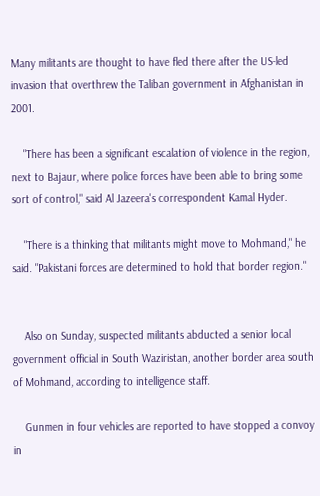Many militants are thought to have fled there after the US-led invasion that overthrew the Taliban government in Afghanistan in 2001.

    "There has been a significant escalation of violence in the region, next to Bajaur, where police forces have been able to bring some sort of control," said Al Jazeera's correspondent Kamal Hyder.

    "There is a thinking that militants might move to Mohmand," he said. "Pakistani forces are determined to hold that border region."


    Also on Sunday, suspected militants abducted a senior local government official in South Waziristan, another border area south of Mohmand, according to intelligence staff.

    Gunmen in four vehicles are reported to have stopped a convoy in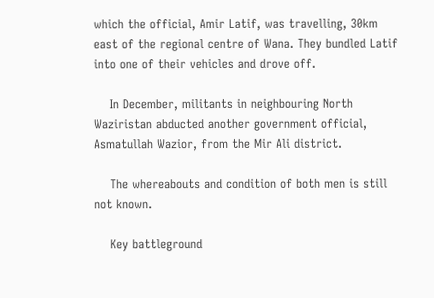which the official, Amir Latif, was travelling, 30km east of the regional centre of Wana. They bundled Latif into one of their vehicles and drove off.

    In December, militants in neighbouring North Waziristan abducted another government official, Asmatullah Wazior, from the Mir Ali district.

    The whereabouts and condition of both men is still not known.

    Key battleground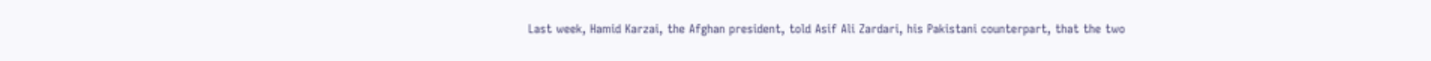Last week, Hamid Karzai, the Afghan president, told Asif Ali Zardari, his Pakistani counterpart, that the two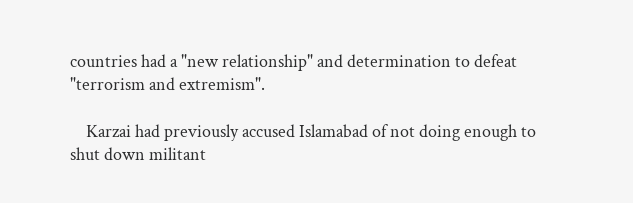countries had a "new relationship" and determination to defeat "terrorism and extremism".

    Karzai had previously accused Islamabad of not doing enough to shut down militant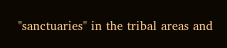"sanctuaries" in the tribal areas and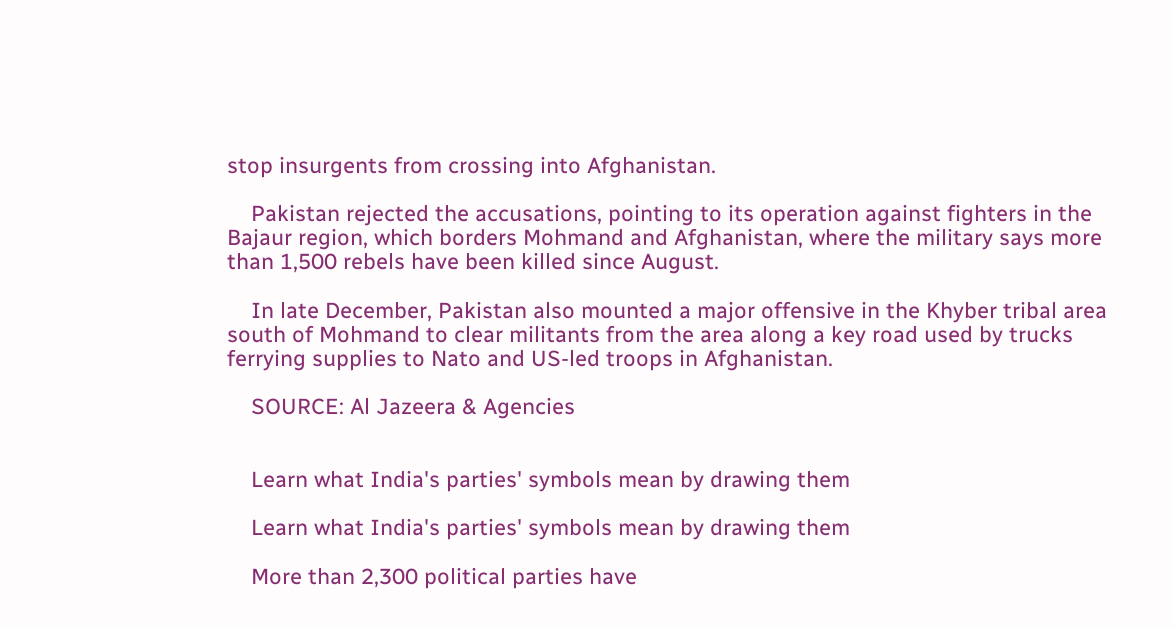stop insurgents from crossing into Afghanistan.

    Pakistan rejected the accusations, pointing to its operation against fighters in the Bajaur region, which borders Mohmand and Afghanistan, where the military says more than 1,500 rebels have been killed since August.

    In late December, Pakistan also mounted a major offensive in the Khyber tribal area south of Mohmand to clear militants from the area along a key road used by trucks ferrying supplies to Nato and US-led troops in Afghanistan.

    SOURCE: Al Jazeera & Agencies


    Learn what India's parties' symbols mean by drawing them

    Learn what India's parties' symbols mean by drawing them

    More than 2,300 political parties have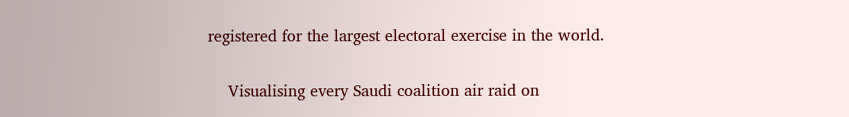registered for the largest electoral exercise in the world.

    Visualising every Saudi coalition air raid on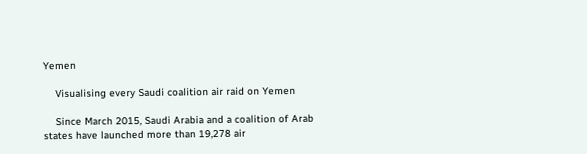Yemen

    Visualising every Saudi coalition air raid on Yemen

    Since March 2015, Saudi Arabia and a coalition of Arab states have launched more than 19,278 air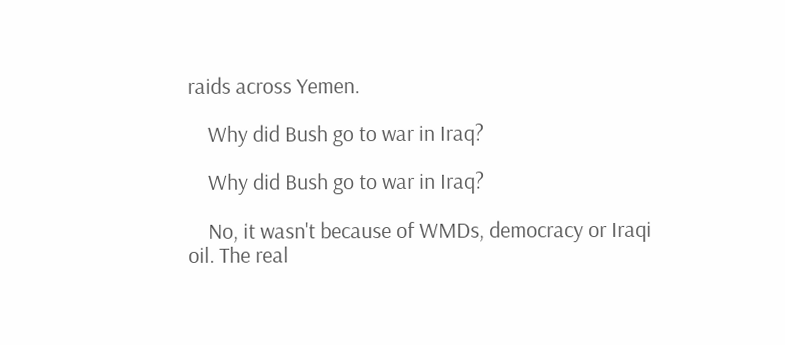raids across Yemen.

    Why did Bush go to war in Iraq?

    Why did Bush go to war in Iraq?

    No, it wasn't because of WMDs, democracy or Iraqi oil. The real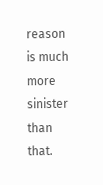reason is much more sinister than that.